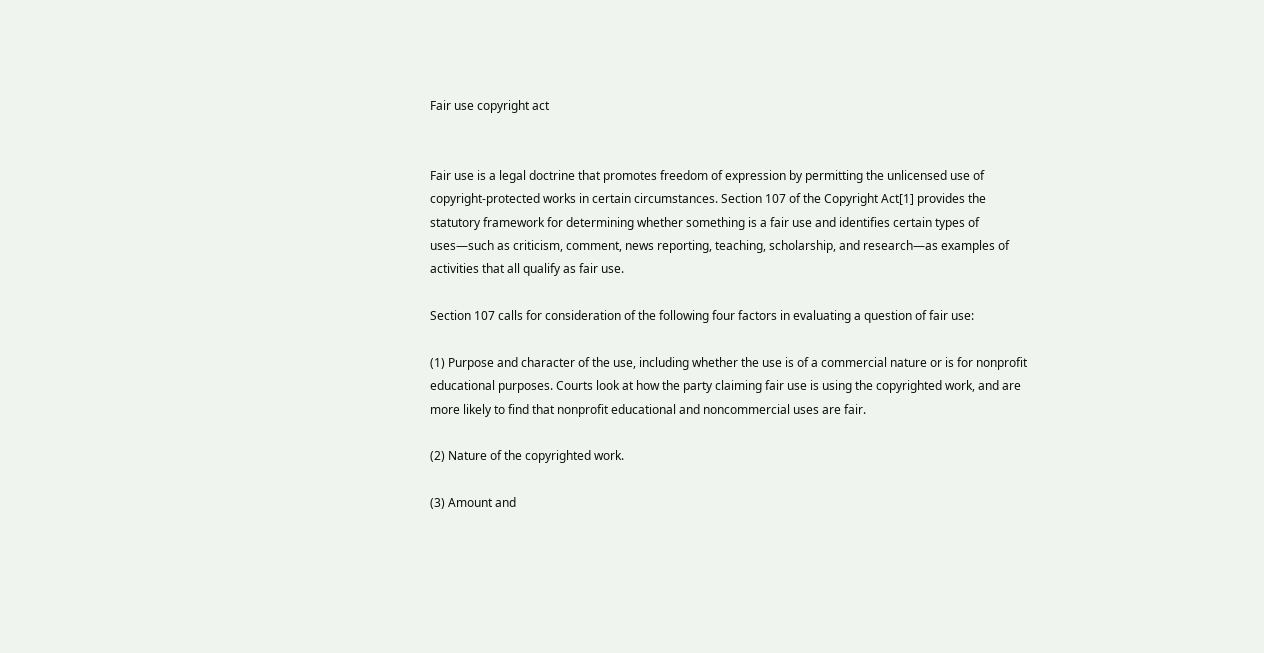Fair use copyright act


Fair use is a legal doctrine that promotes freedom of expression by permitting the unlicensed use of copyright-protected works in certain circumstances. Section 107 of the Copyright Act[1] provides the statutory framework for determining whether something is a fair use and identifies certain types of uses—such as criticism, comment, news reporting, teaching, scholarship, and research—as examples of activities that all qualify as fair use.

Section 107 calls for consideration of the following four factors in evaluating a question of fair use:

(1) Purpose and character of the use, including whether the use is of a commercial nature or is for nonprofit educational purposes. Courts look at how the party claiming fair use is using the copyrighted work, and are more likely to find that nonprofit educational and noncommercial uses are fair.

(2) Nature of the copyrighted work.

(3) Amount and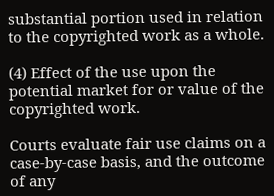substantial portion used in relation to the copyrighted work as a whole.

(4) Effect of the use upon the potential market for or value of the copyrighted work.

Courts evaluate fair use claims on a case-by-case basis, and the outcome of any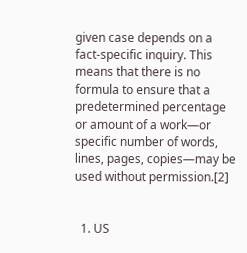given case depends on a fact-specific inquiry. This means that there is no formula to ensure that a predetermined percentage or amount of a work—or specific number of words, lines, pages, copies—may be used without permission.[2]


  1. US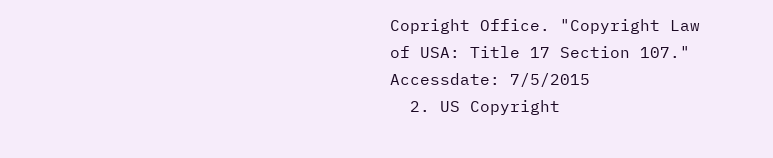Copright Office. "Copyright Law of USA: Title 17 Section 107." Accessdate: 7/5/2015
  2. US Copyright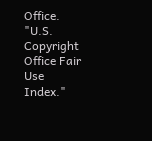Office. "U.S. Copyright Office Fair Use Index."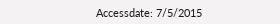Accessdate: 7/5/2015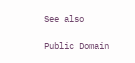See also

Public Domain